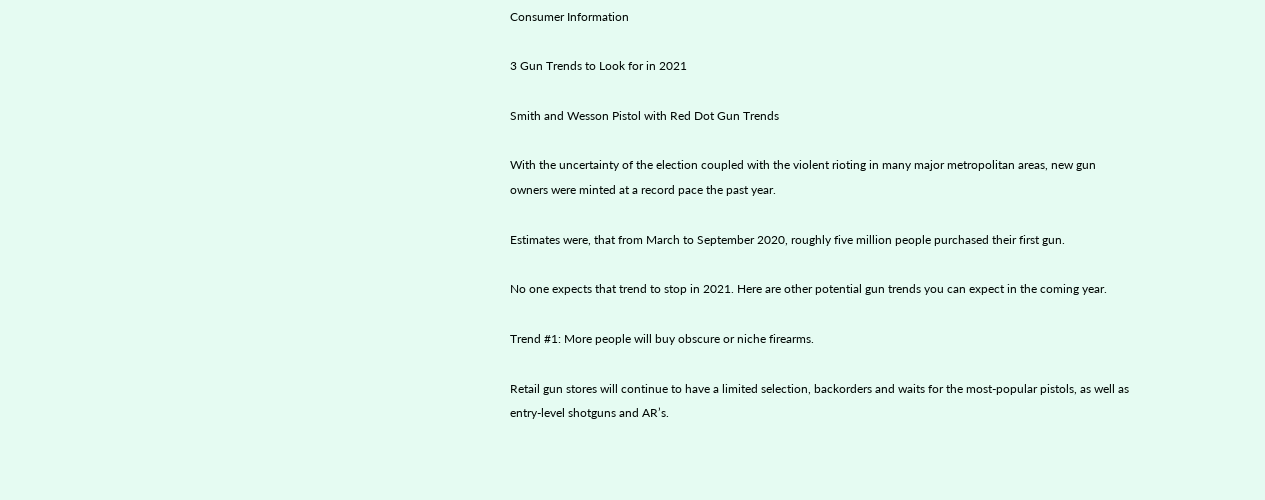Consumer Information

3 Gun Trends to Look for in 2021

Smith and Wesson Pistol with Red Dot Gun Trends

With the uncertainty of the election coupled with the violent rioting in many major metropolitan areas, new gun owners were minted at a record pace the past year.

Estimates were, that from March to September 2020, roughly five million people purchased their first gun.

No one expects that trend to stop in 2021. Here are other potential gun trends you can expect in the coming year.

Trend #1: More people will buy obscure or niche firearms.

Retail gun stores will continue to have a limited selection, backorders and waits for the most-popular pistols, as well as entry-level shotguns and AR’s.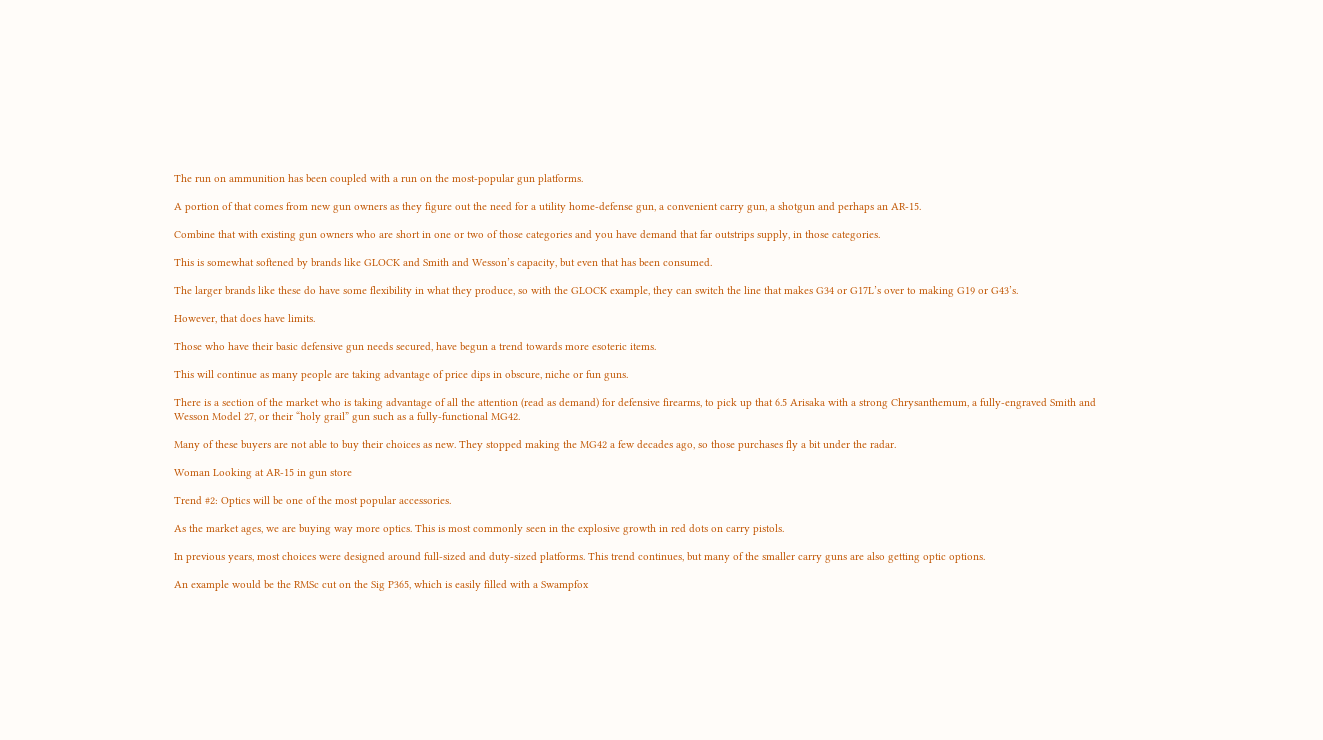The run on ammunition has been coupled with a run on the most-popular gun platforms.

A portion of that comes from new gun owners as they figure out the need for a utility home-defense gun, a convenient carry gun, a shotgun and perhaps an AR-15.

Combine that with existing gun owners who are short in one or two of those categories and you have demand that far outstrips supply, in those categories.

This is somewhat softened by brands like GLOCK and Smith and Wesson’s capacity, but even that has been consumed.

The larger brands like these do have some flexibility in what they produce, so with the GLOCK example, they can switch the line that makes G34 or G17L’s over to making G19 or G43’s.

However, that does have limits.

Those who have their basic defensive gun needs secured, have begun a trend towards more esoteric items.

This will continue as many people are taking advantage of price dips in obscure, niche or fun guns.

There is a section of the market who is taking advantage of all the attention (read as demand) for defensive firearms, to pick up that 6.5 Arisaka with a strong Chrysanthemum, a fully-engraved Smith and Wesson Model 27, or their “holy grail” gun such as a fully-functional MG42.

Many of these buyers are not able to buy their choices as new. They stopped making the MG42 a few decades ago, so those purchases fly a bit under the radar.

Woman Looking at AR-15 in gun store

Trend #2: Optics will be one of the most popular accessories.

As the market ages, we are buying way more optics. This is most commonly seen in the explosive growth in red dots on carry pistols.

In previous years, most choices were designed around full-sized and duty-sized platforms. This trend continues, but many of the smaller carry guns are also getting optic options.

An example would be the RMSc cut on the Sig P365, which is easily filled with a Swampfox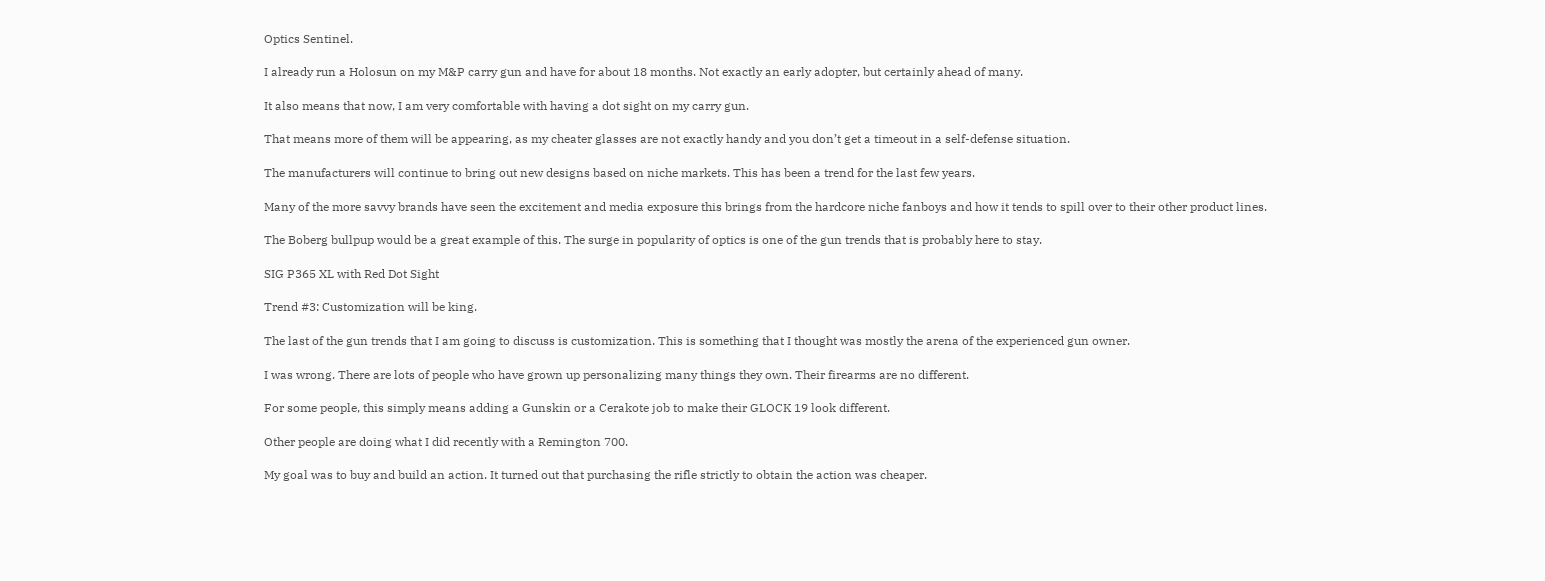Optics Sentinel.

I already run a Holosun on my M&P carry gun and have for about 18 months. Not exactly an early adopter, but certainly ahead of many.

It also means that now, I am very comfortable with having a dot sight on my carry gun.

That means more of them will be appearing, as my cheater glasses are not exactly handy and you don’t get a timeout in a self-defense situation.

The manufacturers will continue to bring out new designs based on niche markets. This has been a trend for the last few years.

Many of the more savvy brands have seen the excitement and media exposure this brings from the hardcore niche fanboys and how it tends to spill over to their other product lines.

The Boberg bullpup would be a great example of this. The surge in popularity of optics is one of the gun trends that is probably here to stay.

SIG P365 XL with Red Dot Sight

Trend #3: Customization will be king.

The last of the gun trends that I am going to discuss is customization. This is something that I thought was mostly the arena of the experienced gun owner.

I was wrong. There are lots of people who have grown up personalizing many things they own. Their firearms are no different.

For some people, this simply means adding a Gunskin or a Cerakote job to make their GLOCK 19 look different.

Other people are doing what I did recently with a Remington 700.

My goal was to buy and build an action. It turned out that purchasing the rifle strictly to obtain the action was cheaper.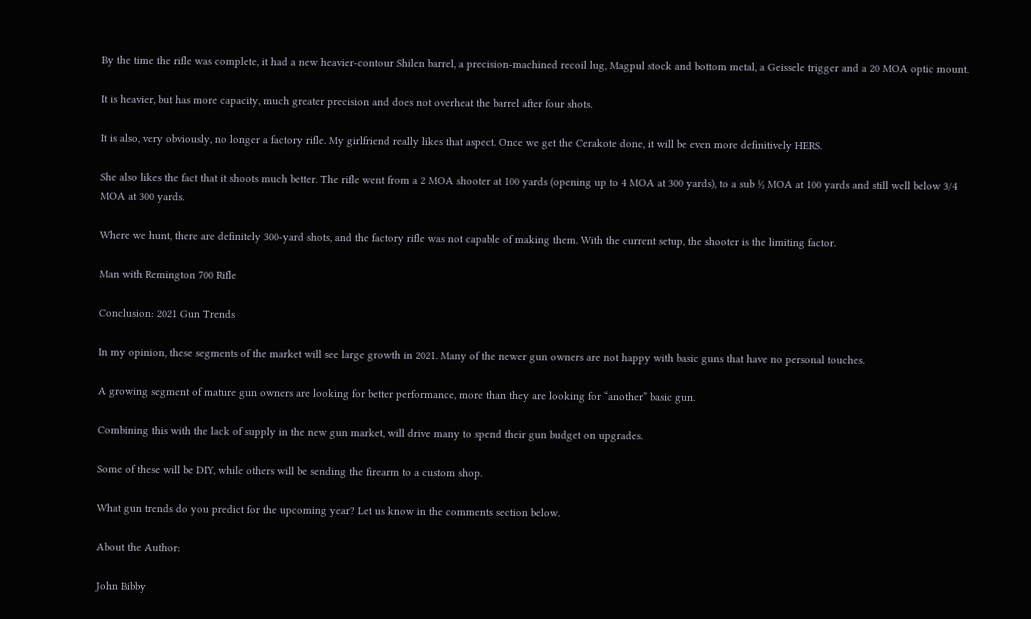By the time the rifle was complete, it had a new heavier-contour Shilen barrel, a precision-machined recoil lug, Magpul stock and bottom metal, a Geissele trigger and a 20 MOA optic mount.

It is heavier, but has more capacity, much greater precision and does not overheat the barrel after four shots.

It is also, very obviously, no longer a factory rifle. My girlfriend really likes that aspect. Once we get the Cerakote done, it will be even more definitively HERS.

She also likes the fact that it shoots much better. The rifle went from a 2 MOA shooter at 100 yards (opening up to 4 MOA at 300 yards), to a sub ½ MOA at 100 yards and still well below 3/4 MOA at 300 yards.

Where we hunt, there are definitely 300-yard shots, and the factory rifle was not capable of making them. With the current setup, the shooter is the limiting factor.

Man with Remington 700 Rifle

Conclusion: 2021 Gun Trends

In my opinion, these segments of the market will see large growth in 2021. Many of the newer gun owners are not happy with basic guns that have no personal touches.

A growing segment of mature gun owners are looking for better performance, more than they are looking for “another” basic gun.

Combining this with the lack of supply in the new gun market, will drive many to spend their gun budget on upgrades.

Some of these will be DIY, while others will be sending the firearm to a custom shop.

What gun trends do you predict for the upcoming year? Let us know in the comments section below.

About the Author:

John Bibby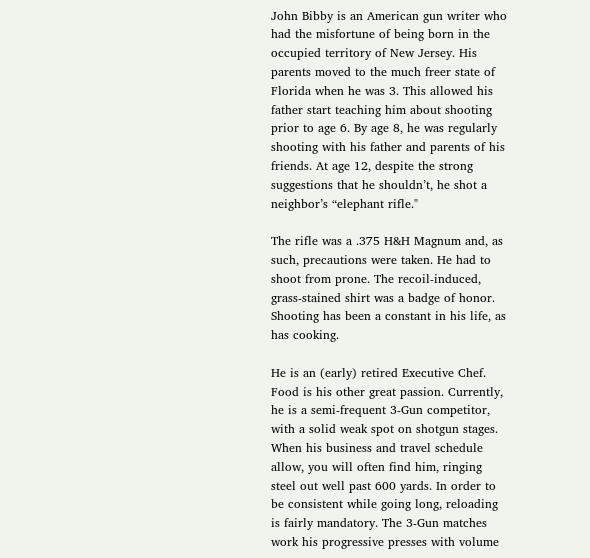John Bibby is an American gun writer who had the misfortune of being born in the occupied territory of New Jersey. His parents moved to the much freer state of Florida when he was 3. This allowed his father start teaching him about shooting prior to age 6. By age 8, he was regularly shooting with his father and parents of his friends. At age 12, despite the strong suggestions that he shouldn’t, he shot a neighbor’s “elephant rifle."

The rifle was a .375 H&H Magnum and, as such, precautions were taken. He had to shoot from prone. The recoil-induced, grass-stained shirt was a badge of honor. Shooting has been a constant in his life, as has cooking.

He is an (early) retired Executive Chef. Food is his other great passion. Currently, he is a semi-frequent 3-Gun competitor, with a solid weak spot on shotgun stages. When his business and travel schedule allow, you will often find him, ringing steel out well past 600 yards. In order to be consistent while going long, reloading is fairly mandatory. The 3-Gun matches work his progressive presses with volume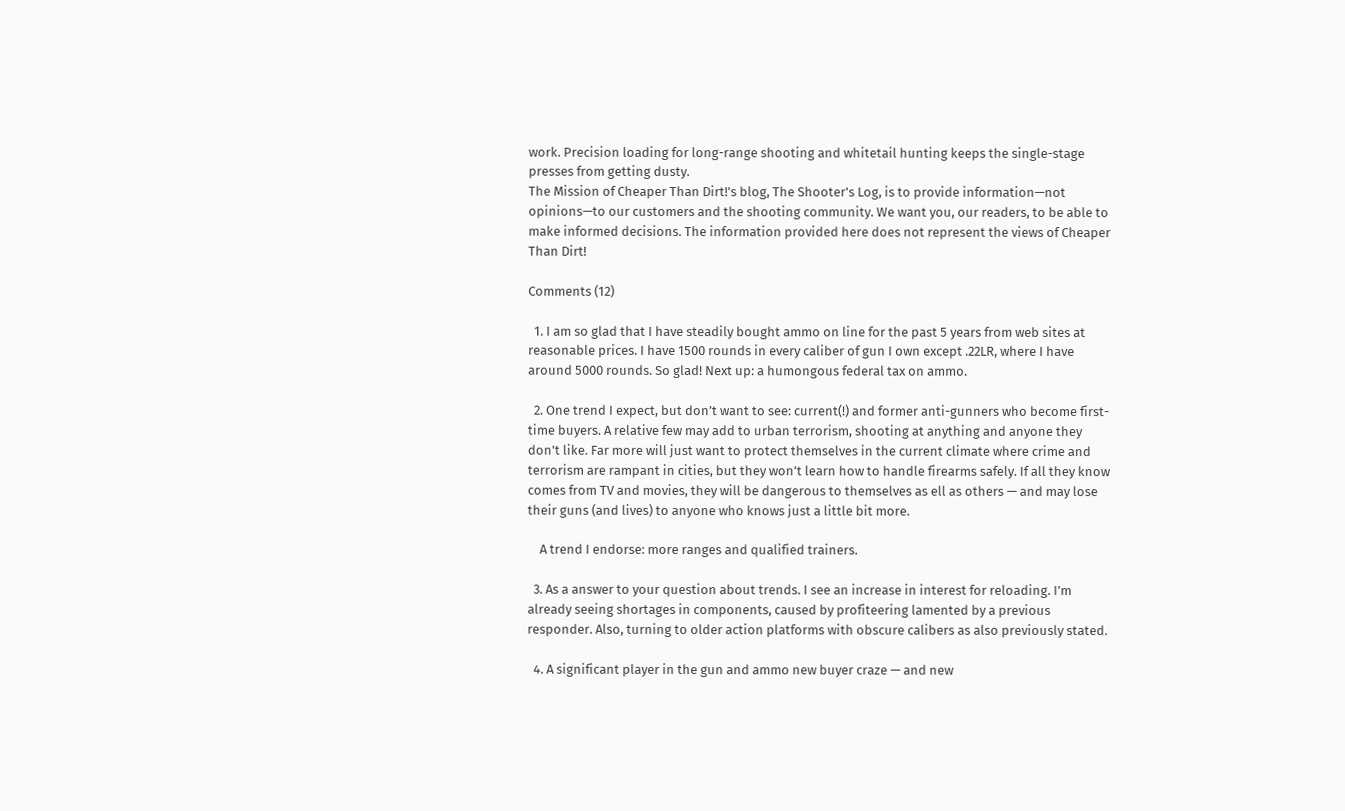work. Precision loading for long-range shooting and whitetail hunting keeps the single-stage presses from getting dusty.
The Mission of Cheaper Than Dirt!'s blog, The Shooter's Log, is to provide information—not opinions—to our customers and the shooting community. We want you, our readers, to be able to make informed decisions. The information provided here does not represent the views of Cheaper Than Dirt!

Comments (12)

  1. I am so glad that I have steadily bought ammo on line for the past 5 years from web sites at reasonable prices. I have 1500 rounds in every caliber of gun I own except .22LR, where I have around 5000 rounds. So glad! Next up: a humongous federal tax on ammo.

  2. One trend I expect, but don’t want to see: current(!) and former anti-gunners who become first-time buyers. A relative few may add to urban terrorism, shooting at anything and anyone they don’t like. Far more will just want to protect themselves in the current climate where crime and terrorism are rampant in cities, but they won’t learn how to handle firearms safely. If all they know comes from TV and movies, they will be dangerous to themselves as ell as others — and may lose their guns (and lives) to anyone who knows just a little bit more.

    A trend I endorse: more ranges and qualified trainers.

  3. As a answer to your question about trends. I see an increase in interest for reloading. I’m already seeing shortages in components, caused by profiteering lamented by a previous responder. Also, turning to older action platforms with obscure calibers as also previously stated.

  4. A significant player in the gun and ammo new buyer craze — and new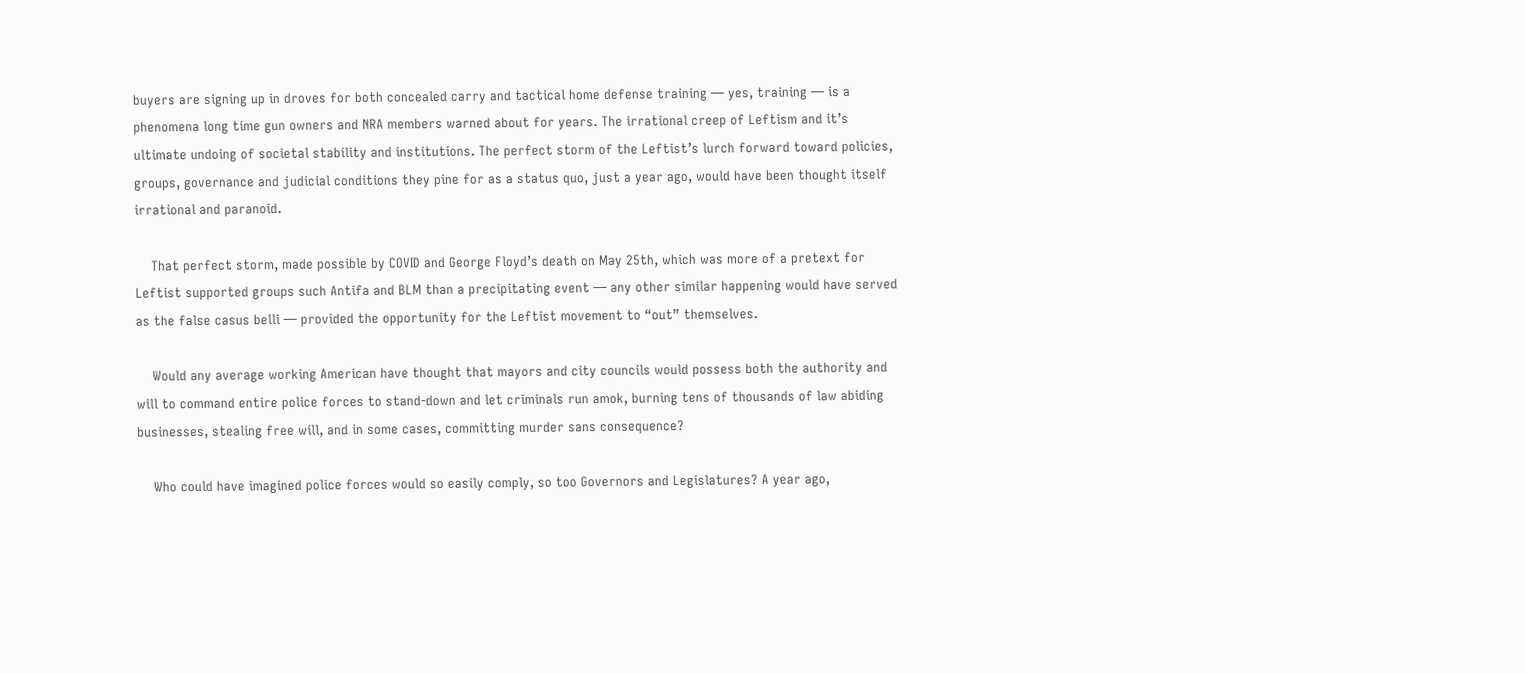buyers are signing up in droves for both concealed carry and tactical home defense training — yes, training — is a phenomena long time gun owners and NRA members warned about for years. The irrational creep of Leftism and it’s ultimate undoing of societal stability and institutions. The perfect storm of the Leftist’s lurch forward toward policies, groups, governance and judicial conditions they pine for as a status quo, just a year ago, would have been thought itself irrational and paranoid.

    That perfect storm, made possible by COVID and George Floyd’s death on May 25th, which was more of a pretext for Leftist supported groups such Antifa and BLM than a precipitating event — any other similar happening would have served as the false casus belli — provided the opportunity for the Leftist movement to “out” themselves.

    Would any average working American have thought that mayors and city councils would possess both the authority and will to command entire police forces to stand-down and let criminals run amok, burning tens of thousands of law abiding businesses, stealing free will, and in some cases, committing murder sans consequence?

    Who could have imagined police forces would so easily comply, so too Governors and Legislatures? A year ago,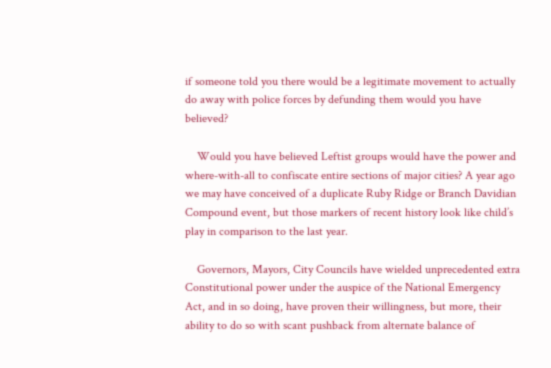if someone told you there would be a legitimate movement to actually do away with police forces by defunding them would you have believed?

    Would you have believed Leftist groups would have the power and where-with-all to confiscate entire sections of major cities? A year ago we may have conceived of a duplicate Ruby Ridge or Branch Davidian Compound event, but those markers of recent history look like child’s play in comparison to the last year.

    Governors, Mayors, City Councils have wielded unprecedented extra Constitutional power under the auspice of the National Emergency Act, and in so doing, have proven their willingness, but more, their ability to do so with scant pushback from alternate balance of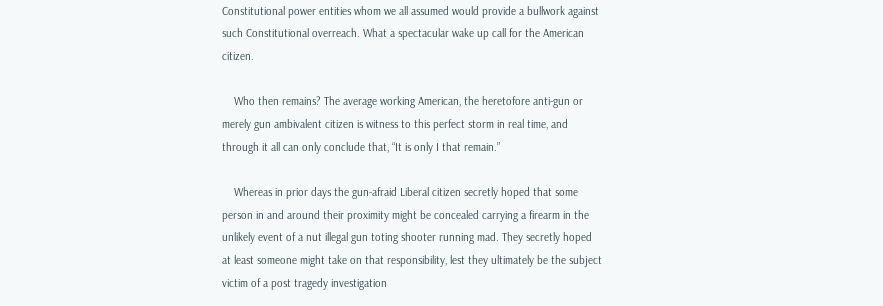Constitutional power entities whom we all assumed would provide a bullwork against such Constitutional overreach. What a spectacular wake up call for the American citizen.

    Who then remains? The average working American, the heretofore anti-gun or merely gun ambivalent citizen is witness to this perfect storm in real time, and through it all can only conclude that, “It is only I that remain.”

    Whereas in prior days the gun-afraid Liberal citizen secretly hoped that some person in and around their proximity might be concealed carrying a firearm in the unlikely event of a nut illegal gun toting shooter running mad. They secretly hoped at least someone might take on that responsibility, lest they ultimately be the subject victim of a post tragedy investigation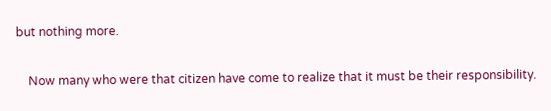but nothing more.

    Now many who were that citizen have come to realize that it must be their responsibility.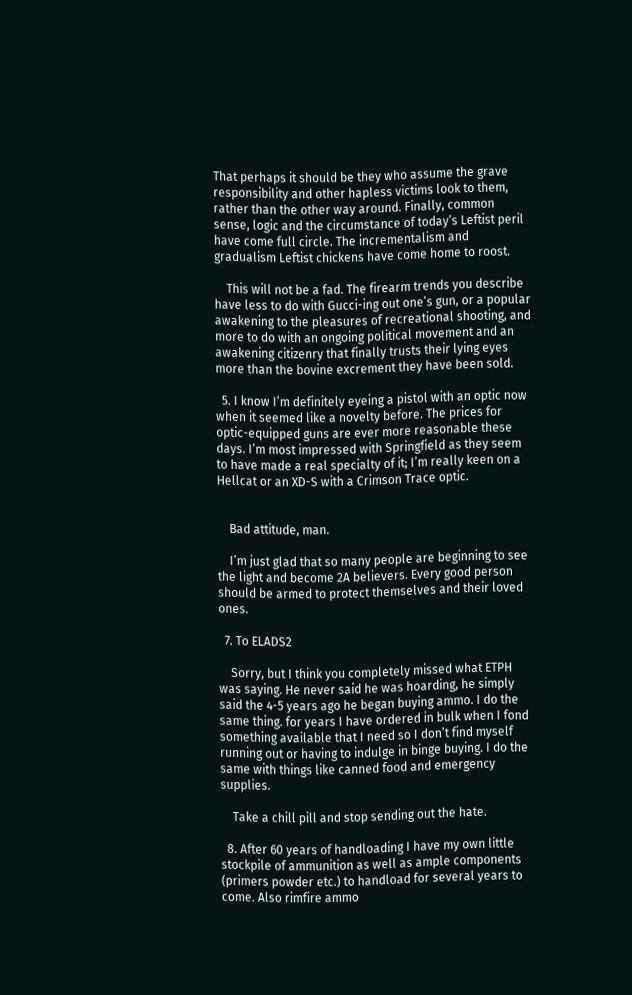That perhaps it should be they who assume the grave responsibility and other hapless victims look to them, rather than the other way around. Finally, common sense, logic and the circumstance of today’s Leftist peril have come full circle. The incrementalism and gradualism Leftist chickens have come home to roost.

    This will not be a fad. The firearm trends you describe have less to do with Gucci-ing out one’s gun, or a popular awakening to the pleasures of recreational shooting, and more to do with an ongoing political movement and an awakening citizenry that finally trusts their lying eyes more than the bovine excrement they have been sold.

  5. I know I’m definitely eyeing a pistol with an optic now when it seemed like a novelty before. The prices for optic-equipped guns are ever more reasonable these days. I’m most impressed with Springfield as they seem to have made a real specialty of it; I’m really keen on a Hellcat or an XD-S with a Crimson Trace optic.


    Bad attitude, man.

    I’m just glad that so many people are beginning to see the light and become 2A believers. Every good person should be armed to protect themselves and their loved ones.

  7. To ELADS2

    Sorry, but I think you completely missed what ETPH was saying. He never said he was hoarding, he simply said the 4-5 years ago he began buying ammo. I do the same thing. for years I have ordered in bulk when I fond something available that I need so I don’t find myself running out or having to indulge in binge buying. I do the same with things like canned food and emergency supplies.

    Take a chill pill and stop sending out the hate.

  8. After 60 years of handloading I have my own little stockpile of ammunition as well as ample components (primers powder etc.) to handload for several years to come. Also rimfire ammo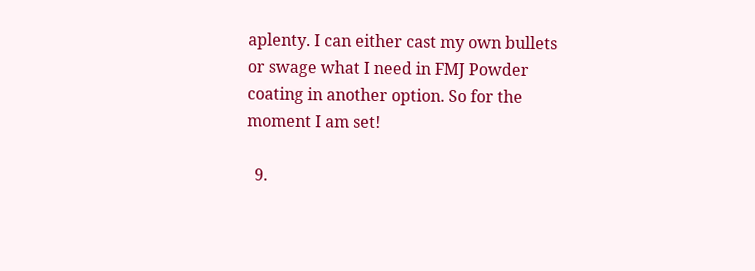aplenty. I can either cast my own bullets or swage what I need in FMJ Powder coating in another option. So for the moment I am set!

  9.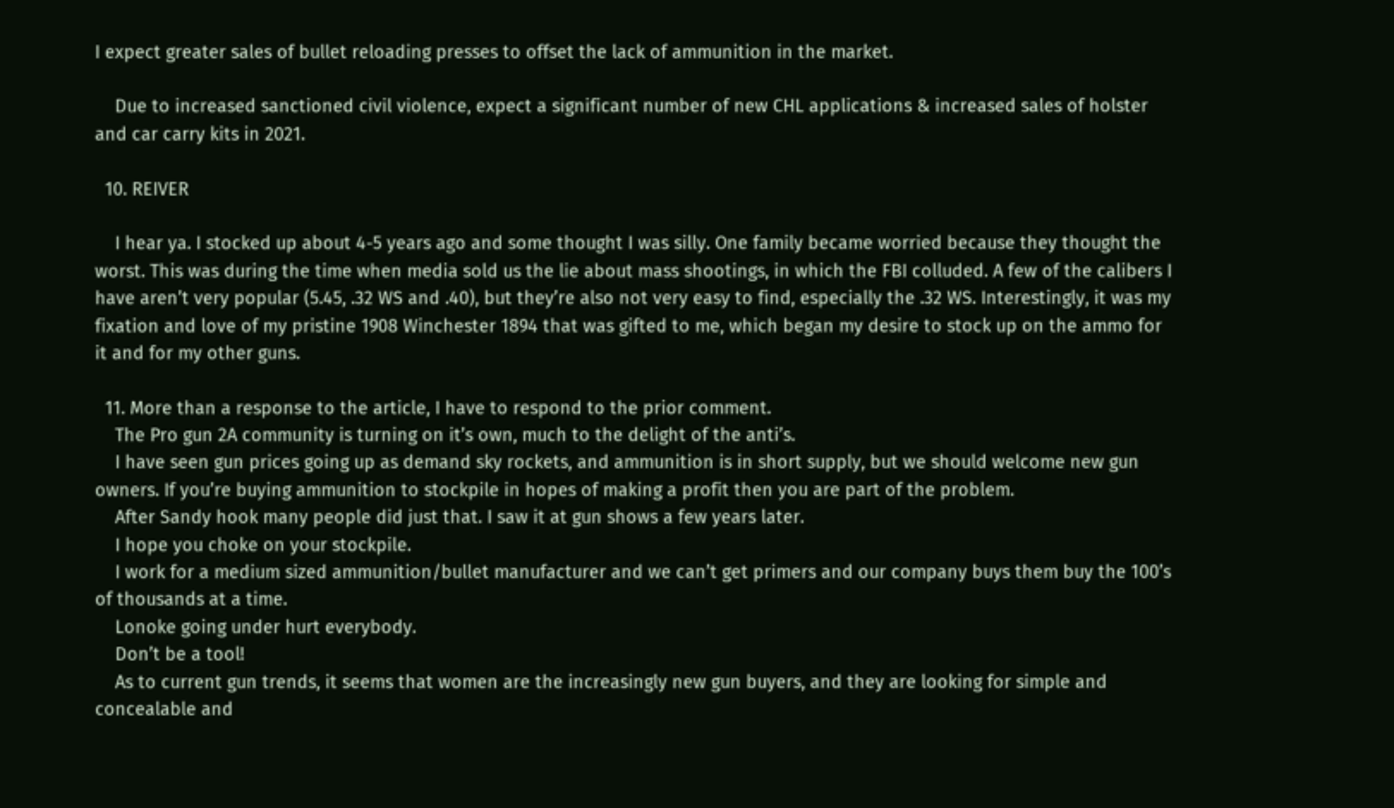I expect greater sales of bullet reloading presses to offset the lack of ammunition in the market.

    Due to increased sanctioned civil violence, expect a significant number of new CHL applications & increased sales of holster and car carry kits in 2021.

  10. REIVER

    I hear ya. I stocked up about 4-5 years ago and some thought I was silly. One family became worried because they thought the worst. This was during the time when media sold us the lie about mass shootings, in which the FBI colluded. A few of the calibers I have aren’t very popular (5.45, .32 WS and .40), but they’re also not very easy to find, especially the .32 WS. Interestingly, it was my fixation and love of my pristine 1908 Winchester 1894 that was gifted to me, which began my desire to stock up on the ammo for it and for my other guns.

  11. More than a response to the article, I have to respond to the prior comment.
    The Pro gun 2A community is turning on it’s own, much to the delight of the anti’s.
    I have seen gun prices going up as demand sky rockets, and ammunition is in short supply, but we should welcome new gun owners. If you’re buying ammunition to stockpile in hopes of making a profit then you are part of the problem.
    After Sandy hook many people did just that. I saw it at gun shows a few years later.
    I hope you choke on your stockpile.
    I work for a medium sized ammunition/bullet manufacturer and we can’t get primers and our company buys them buy the 100’s of thousands at a time.
    Lonoke going under hurt everybody.
    Don’t be a tool!
    As to current gun trends, it seems that women are the increasingly new gun buyers, and they are looking for simple and concealable and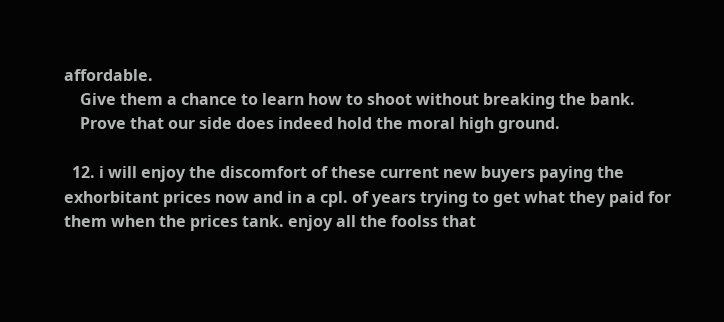affordable.
    Give them a chance to learn how to shoot without breaking the bank.
    Prove that our side does indeed hold the moral high ground.

  12. i will enjoy the discomfort of these current new buyers paying the exhorbitant prices now and in a cpl. of years trying to get what they paid for them when the prices tank. enjoy all the foolss that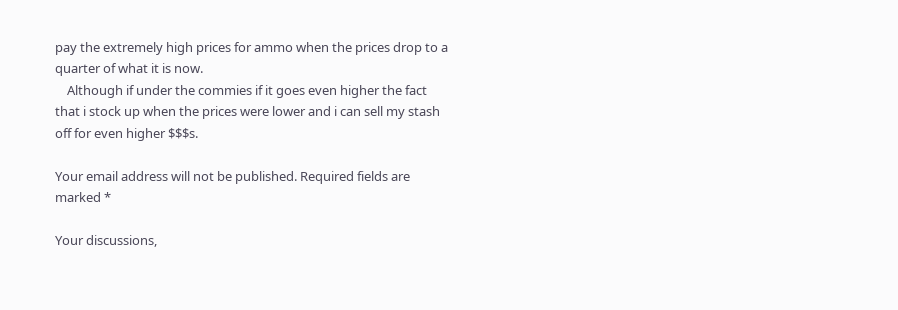pay the extremely high prices for ammo when the prices drop to a quarter of what it is now.
    Although if under the commies if it goes even higher the fact that i stock up when the prices were lower and i can sell my stash off for even higher $$$s.

Your email address will not be published. Required fields are marked *

Your discussions,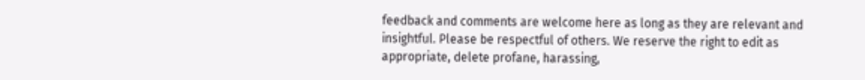feedback and comments are welcome here as long as they are relevant and insightful. Please be respectful of others. We reserve the right to edit as appropriate, delete profane, harassing,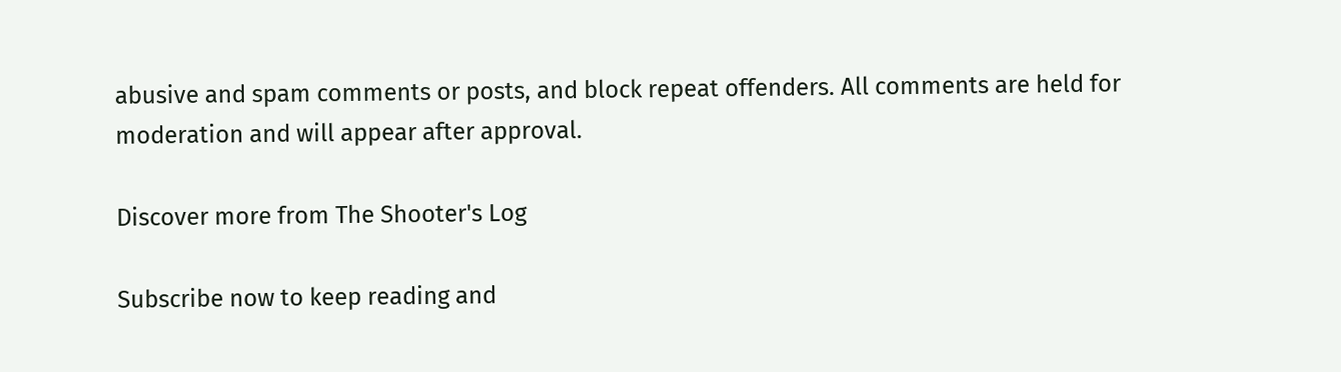abusive and spam comments or posts, and block repeat offenders. All comments are held for moderation and will appear after approval.

Discover more from The Shooter's Log

Subscribe now to keep reading and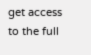get access to the full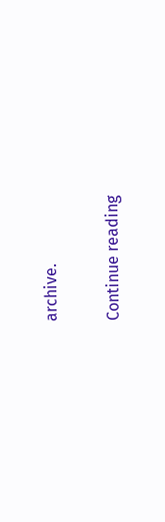archive.

Continue reading